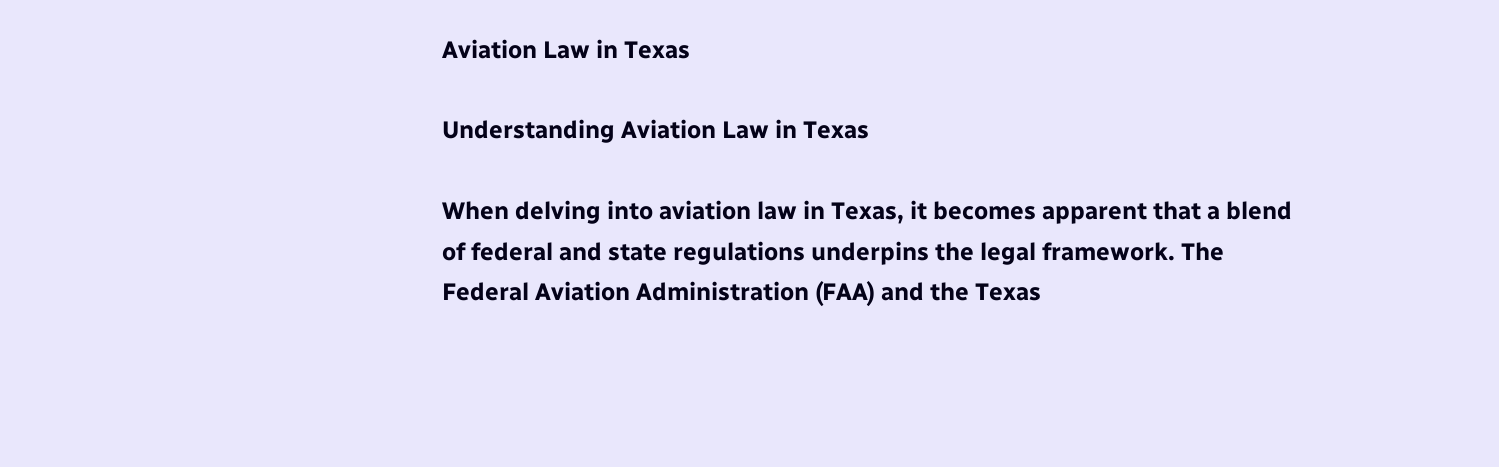Aviation Law in Texas

Understanding Aviation Law in Texas

When delving into aviation law in Texas, it becomes apparent that a blend of federal and state regulations underpins the legal framework. The Federal Aviation Administration (FAA) and the Texas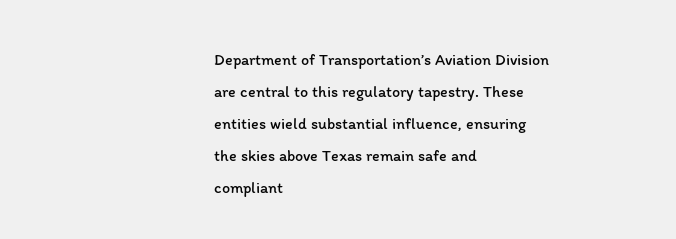Department of Transportation’s Aviation Division are central to this regulatory tapestry. These entities wield substantial influence, ensuring the skies above Texas remain safe and compliant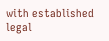with established legal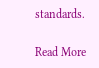standards.

Read More